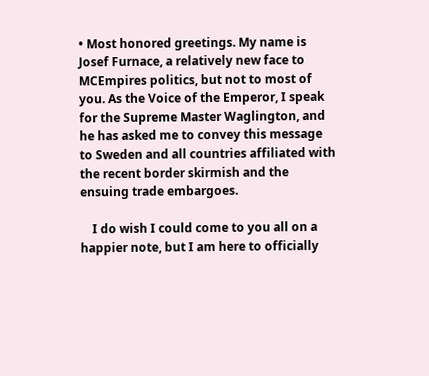• Most honored greetings. My name is Josef Furnace, a relatively new face to MCEmpires politics, but not to most of you. As the Voice of the Emperor, I speak for the Supreme Master Waglington, and he has asked me to convey this message to Sweden and all countries affiliated with the recent border skirmish and the ensuing trade embargoes.

    I do wish I could come to you all on a happier note, but I am here to officially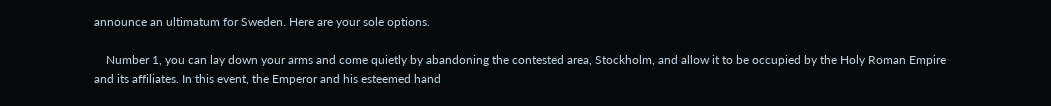announce an ultimatum for Sweden. Here are your sole options.

    Number 1, you can lay down your arms and come quietly by abandoning the contested area, Stockholm, and allow it to be occupied by the Holy Roman Empire and its affiliates. In this event, the Emperor and his esteemed hand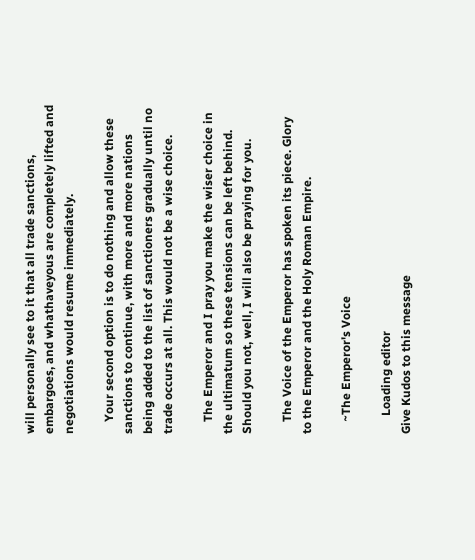will personally see to it that all trade sanctions, embargoes, and whathaveyous are completely lifted and negotiations would resume immediately.

    Your second option is to do nothing and allow these sanctions to continue, with more and more nations being added to the list of sanctioners gradually until no trade occurs at all. This would not be a wise choice.

    The Emperor and I pray you make the wiser choice in the ultimatum so these tensions can be left behind. Should you not, well, I will also be praying for you.

    The Voice of the Emperor has spoken its piece. Glory to the Emperor and the Holy Roman Empire.

    ~The Emperor's Voice

      Loading editor
Give Kudos to this message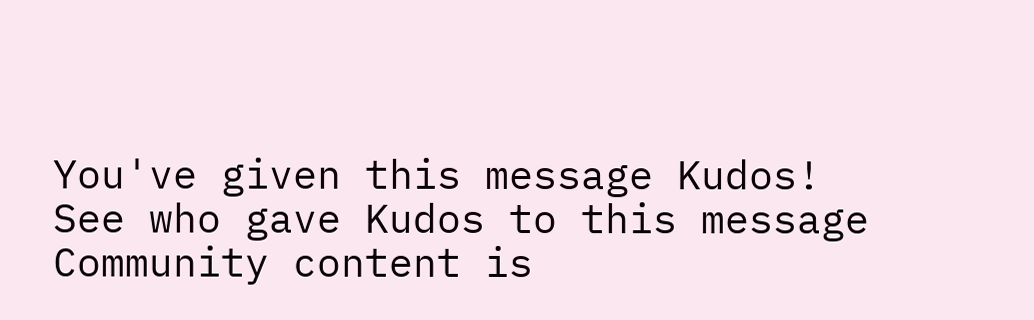You've given this message Kudos!
See who gave Kudos to this message
Community content is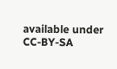available under CC-BY-SA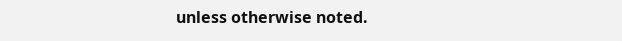unless otherwise noted.